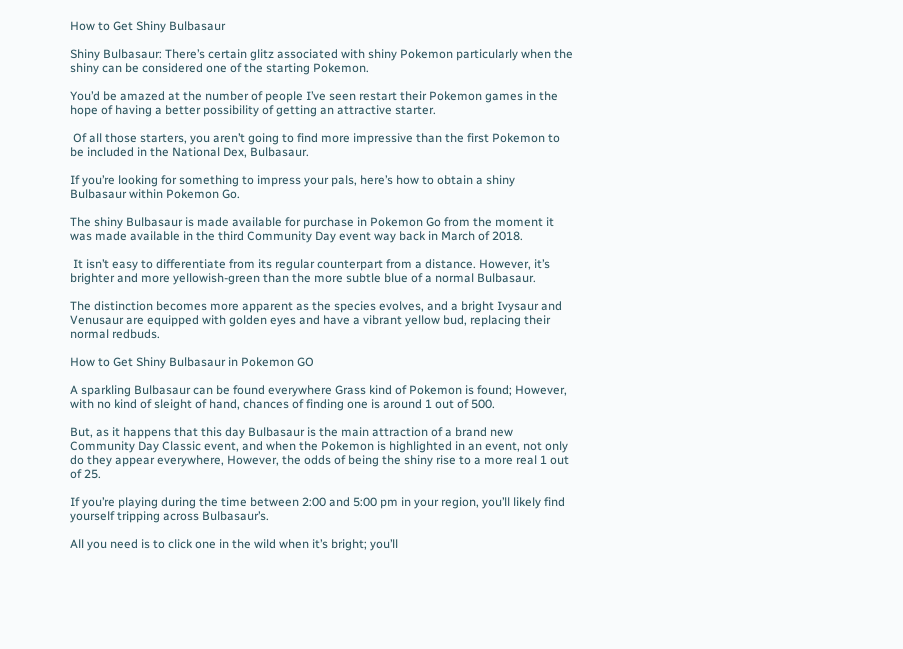How to Get Shiny Bulbasaur

Shiny Bulbasaur: There’s certain glitz associated with shiny Pokemon particularly when the shiny can be considered one of the starting Pokemon.

You’d be amazed at the number of people I’ve seen restart their Pokemon games in the hope of having a better possibility of getting an attractive starter.

 Of all those starters, you aren’t going to find more impressive than the first Pokemon to be included in the National Dex, Bulbasaur.

If you’re looking for something to impress your pals, here’s how to obtain a shiny Bulbasaur within Pokemon Go.

The shiny Bulbasaur is made available for purchase in Pokemon Go from the moment it was made available in the third Community Day event way back in March of 2018.

 It isn’t easy to differentiate from its regular counterpart from a distance. However, it’s brighter and more yellowish-green than the more subtle blue of a normal Bulbasaur.

The distinction becomes more apparent as the species evolves, and a bright Ivysaur and Venusaur are equipped with golden eyes and have a vibrant yellow bud, replacing their normal redbuds.

How to Get Shiny Bulbasaur in Pokemon GO

A sparkling Bulbasaur can be found everywhere Grass kind of Pokemon is found; However, with no kind of sleight of hand, chances of finding one is around 1 out of 500.

But, as it happens that this day Bulbasaur is the main attraction of a brand new Community Day Classic event, and when the Pokemon is highlighted in an event, not only do they appear everywhere, However, the odds of being the shiny rise to a more real 1 out of 25.

If you’re playing during the time between 2:00 and 5:00 pm in your region, you’ll likely find yourself tripping across Bulbasaur’s.

All you need is to click one in the wild when it’s bright; you’ll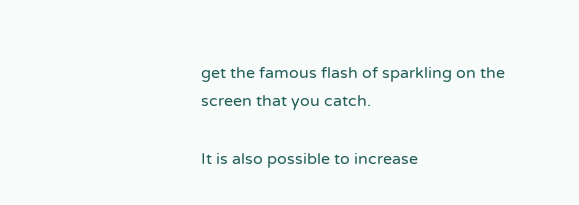get the famous flash of sparkling on the screen that you catch.

It is also possible to increase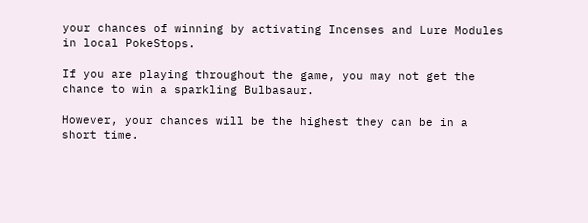your chances of winning by activating Incenses and Lure Modules in local PokeStops.

If you are playing throughout the game, you may not get the chance to win a sparkling Bulbasaur.

However, your chances will be the highest they can be in a short time.